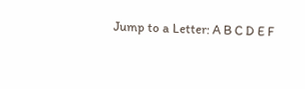Jump to a Letter: A B C D E F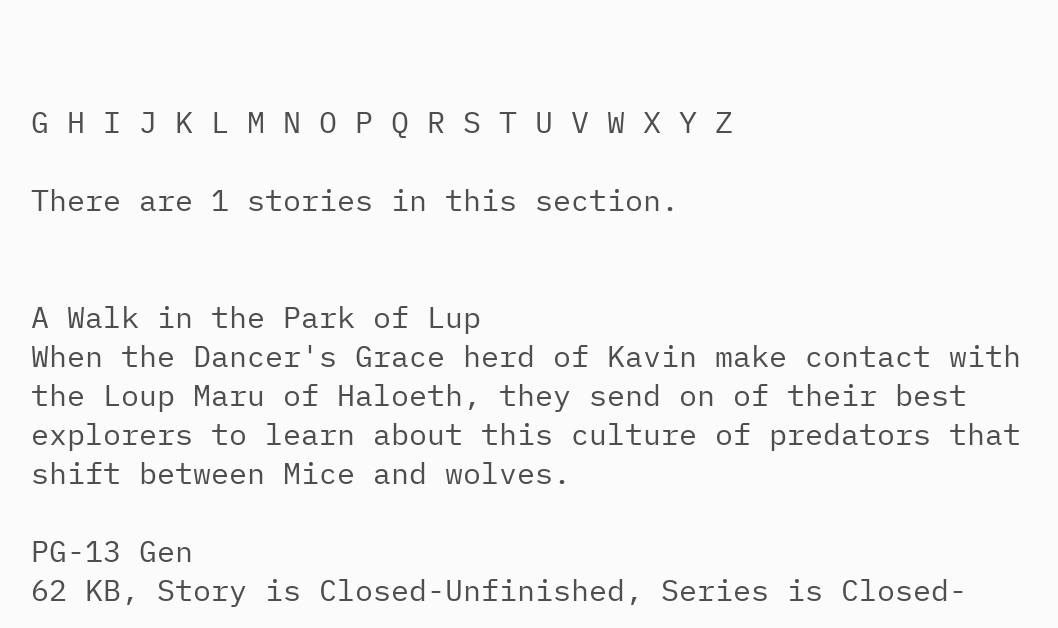G H I J K L M N O P Q R S T U V W X Y Z

There are 1 stories in this section.


A Walk in the Park of Lup
When the Dancer's Grace herd of Kavin make contact with the Loup Maru of Haloeth, they send on of their best explorers to learn about this culture of predators that shift between Mice and wolves.

PG-13 Gen
62 KB, Story is Closed-Unfinished, Series is Closed-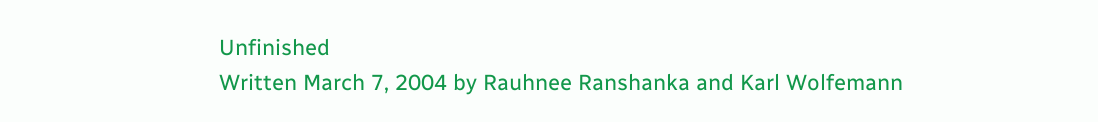Unfinished
Written March 7, 2004 by Rauhnee Ranshanka and Karl Wolfemann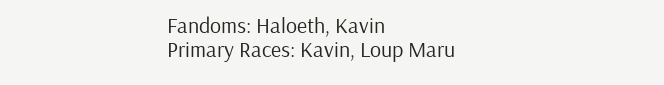Fandoms: Haloeth, Kavin
Primary Races: Kavin, Loup Maru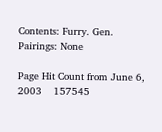Contents: Furry. Gen.
Pairings: None

Page Hit Count from June 6, 2003    157545